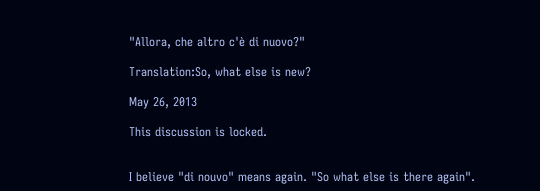"Allora, che altro c'è di nuovo?"

Translation:So, what else is new?

May 26, 2013

This discussion is locked.


I believe "di nouvo" means again. "So what else is there again".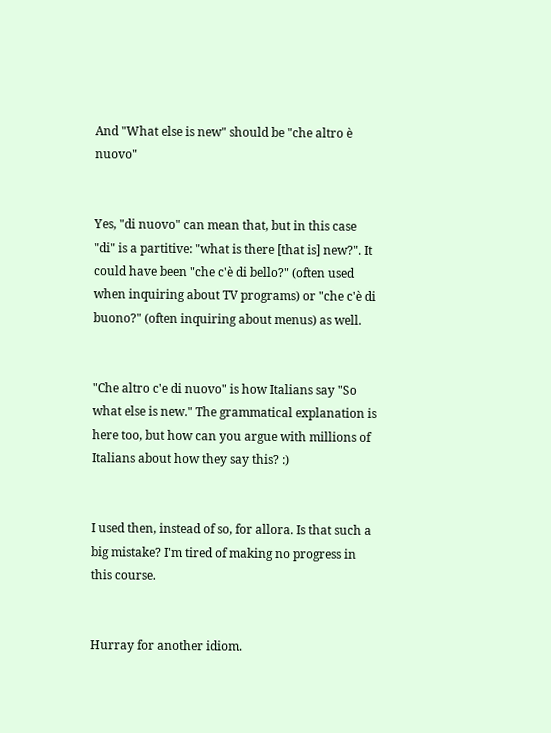And "What else is new" should be "che altro è nuovo"


Yes, "di nuovo" can mean that, but in this case "di" is a partitive: "what is there [that is] new?". It could have been "che c'è di bello?" (often used when inquiring about TV programs) or "che c'è di buono?" (often inquiring about menus) as well.


"Che altro c'e di nuovo" is how Italians say "So what else is new." The grammatical explanation is here too, but how can you argue with millions of Italians about how they say this? :)


I used then, instead of so, for allora. Is that such a big mistake? I'm tired of making no progress in this course.


Hurray for another idiom.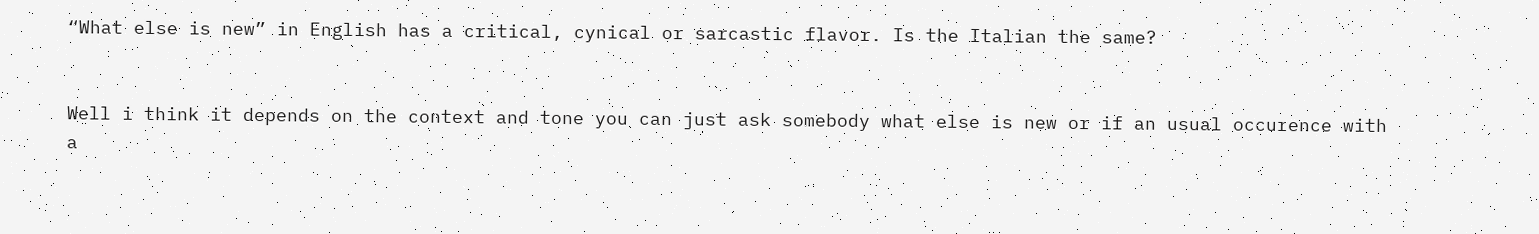“What else is new” in English has a critical, cynical or sarcastic flavor. Is the Italian the same?


Well i think it depends on the context and tone you can just ask somebody what else is new or if an usual occurence with a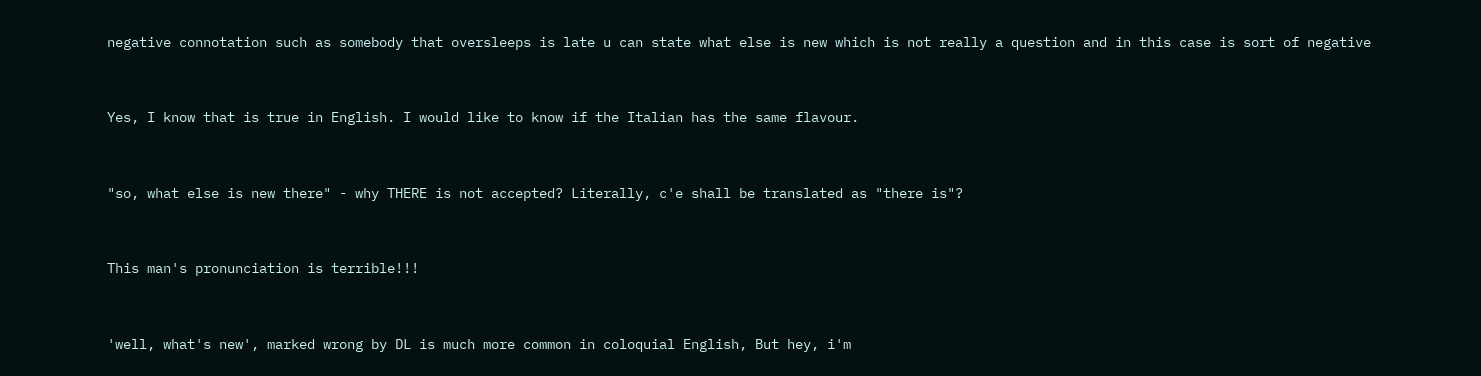negative connotation such as somebody that oversleeps is late u can state what else is new which is not really a question and in this case is sort of negative


Yes, I know that is true in English. I would like to know if the Italian has the same flavour.


"so, what else is new there" - why THERE is not accepted? Literally, c'e shall be translated as "there is"?


This man's pronunciation is terrible!!!


'well, what's new', marked wrong by DL is much more common in coloquial English, But hey, i'm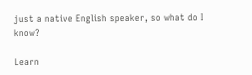just a native English speaker, so what do I know?

Learn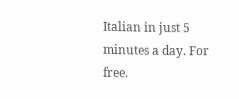Italian in just 5 minutes a day. For free.